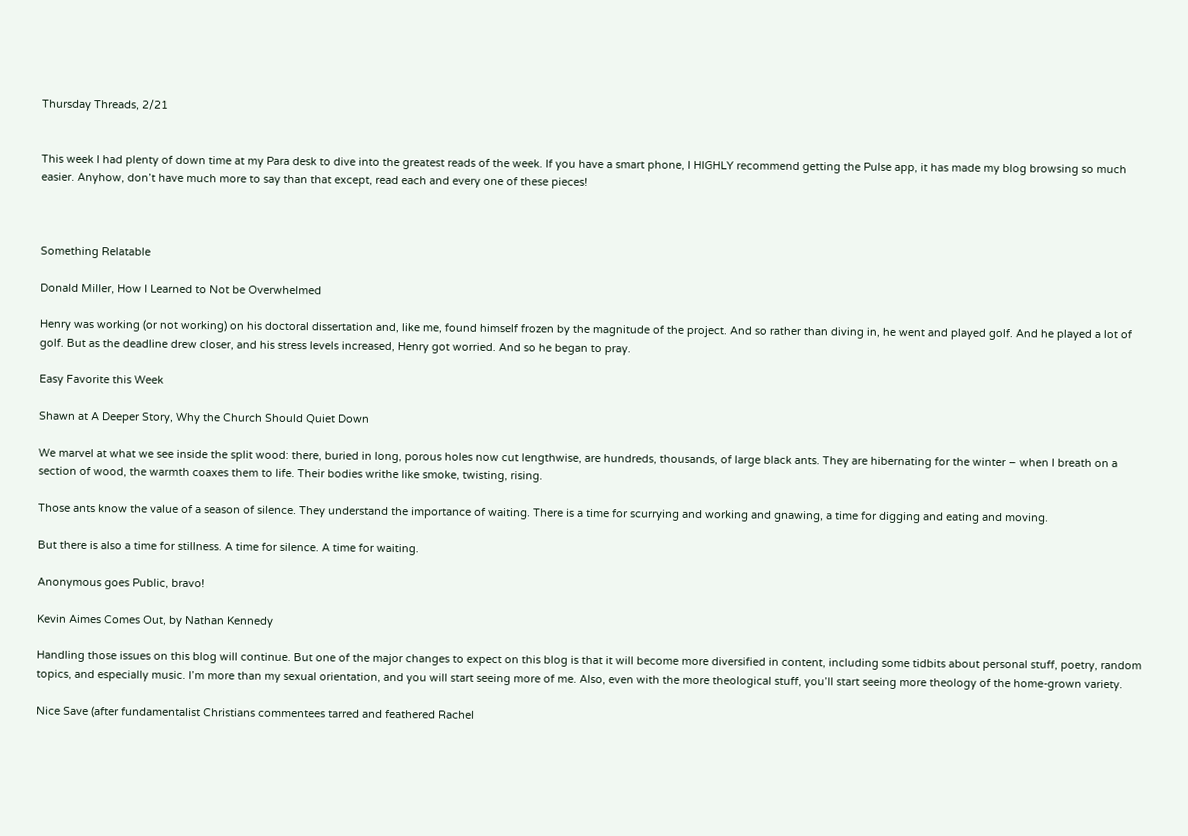Thursday Threads, 2/21


This week I had plenty of down time at my Para desk to dive into the greatest reads of the week. If you have a smart phone, I HIGHLY recommend getting the Pulse app, it has made my blog browsing so much easier. Anyhow, don’t have much more to say than that except, read each and every one of these pieces!



Something Relatable

Donald Miller, How I Learned to Not be Overwhelmed

Henry was working (or not working) on his doctoral dissertation and, like me, found himself frozen by the magnitude of the project. And so rather than diving in, he went and played golf. And he played a lot of golf. But as the deadline drew closer, and his stress levels increased, Henry got worried. And so he began to pray.

Easy Favorite this Week

Shawn at A Deeper Story, Why the Church Should Quiet Down

We marvel at what we see inside the split wood: there, buried in long, porous holes now cut lengthwise, are hundreds, thousands, of large black ants. They are hibernating for the winter – when I breath on a section of wood, the warmth coaxes them to life. Their bodies writhe like smoke, twisting, rising.

Those ants know the value of a season of silence. They understand the importance of waiting. There is a time for scurrying and working and gnawing, a time for digging and eating and moving.

But there is also a time for stillness. A time for silence. A time for waiting.

Anonymous goes Public, bravo!

Kevin Aimes Comes Out, by Nathan Kennedy

Handling those issues on this blog will continue. But one of the major changes to expect on this blog is that it will become more diversified in content, including some tidbits about personal stuff, poetry, random topics, and especially music. I’m more than my sexual orientation, and you will start seeing more of me. Also, even with the more theological stuff, you’ll start seeing more theology of the home-grown variety.

Nice Save (after fundamentalist Christians commentees tarred and feathered Rachel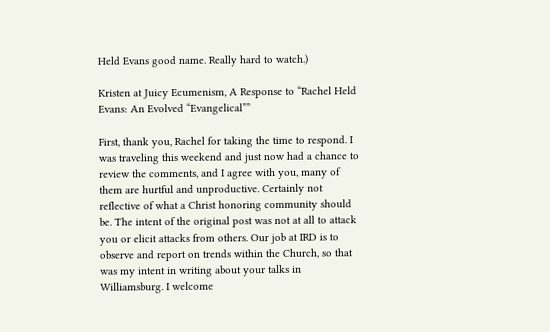Held Evans good name. Really hard to watch.)

Kristen at Juicy Ecumenism, A Response to “Rachel Held Evans: An Evolved “Evangelical””

First, thank you, Rachel for taking the time to respond. I was traveling this weekend and just now had a chance to review the comments, and I agree with you, many of them are hurtful and unproductive. Certainly not reflective of what a Christ honoring community should be. The intent of the original post was not at all to attack you or elicit attacks from others. Our job at IRD is to observe and report on trends within the Church, so that was my intent in writing about your talks in Williamsburg. I welcome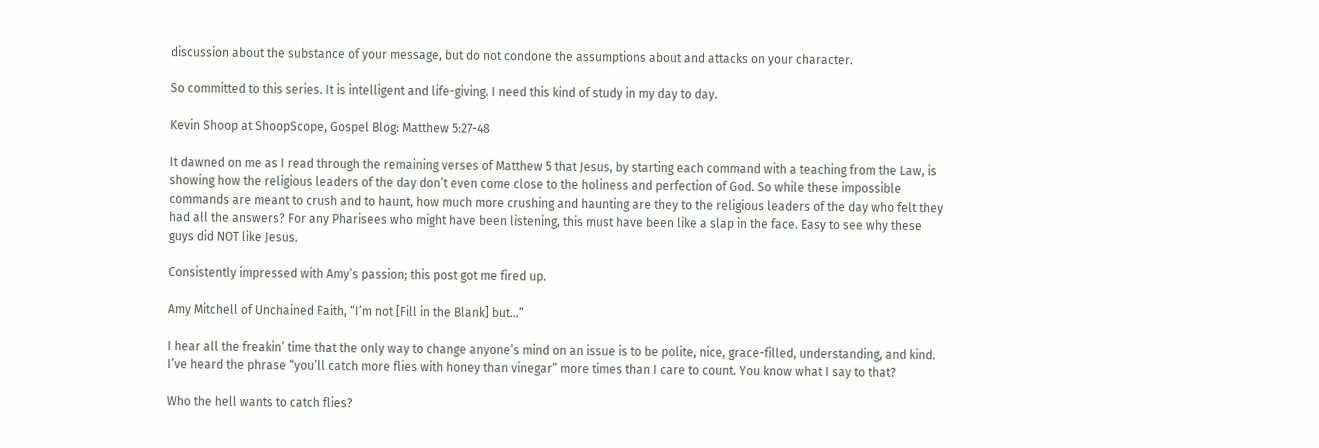discussion about the substance of your message, but do not condone the assumptions about and attacks on your character.

So committed to this series. It is intelligent and life-giving. I need this kind of study in my day to day.

Kevin Shoop at ShoopScope, Gospel Blog: Matthew 5:27-48

It dawned on me as I read through the remaining verses of Matthew 5 that Jesus, by starting each command with a teaching from the Law, is showing how the religious leaders of the day don’t even come close to the holiness and perfection of God. So while these impossible commands are meant to crush and to haunt, how much more crushing and haunting are they to the religious leaders of the day who felt they had all the answers? For any Pharisees who might have been listening, this must have been like a slap in the face. Easy to see why these guys did NOT like Jesus.

Consistently impressed with Amy’s passion; this post got me fired up.

Amy Mitchell of Unchained Faith, “I’m not [Fill in the Blank] but…”

I hear all the freakin’ time that the only way to change anyone’s mind on an issue is to be polite, nice, grace-filled, understanding, and kind. I’ve heard the phrase “you’ll catch more flies with honey than vinegar” more times than I care to count. You know what I say to that?

Who the hell wants to catch flies?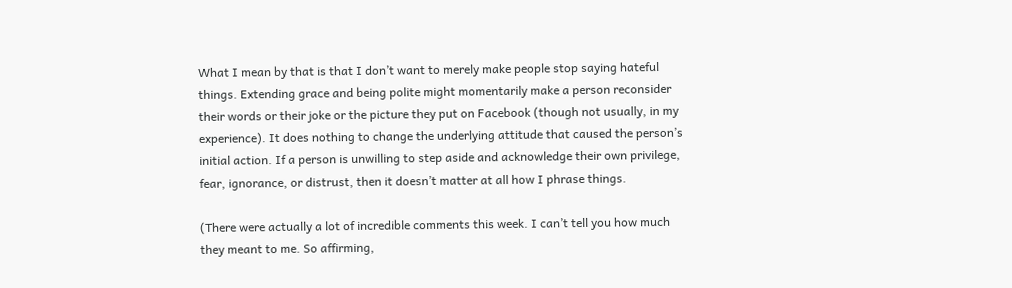What I mean by that is that I don’t want to merely make people stop saying hateful things. Extending grace and being polite might momentarily make a person reconsider their words or their joke or the picture they put on Facebook (though not usually, in my experience). It does nothing to change the underlying attitude that caused the person’s initial action. If a person is unwilling to step aside and acknowledge their own privilege, fear, ignorance, or distrust, then it doesn’t matter at all how I phrase things.

(There were actually a lot of incredible comments this week. I can’t tell you how much they meant to me. So affirming,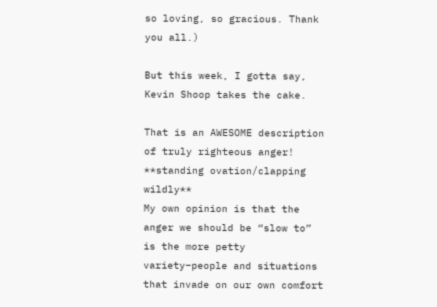so loving, so gracious. Thank you all.)

But this week, I gotta say, Kevin Shoop takes the cake.

That is an AWESOME description of truly righteous anger! **standing ovation/clapping wildly**
My own opinion is that the anger we should be “slow to” is the more petty variety–people and situations that invade on our own comfort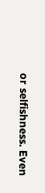or selfishness. Even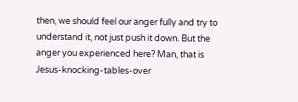then, we should feel our anger fully and try to understand it, not just push it down. But the anger you experienced here? Man, that is Jesus-knocking-tables-over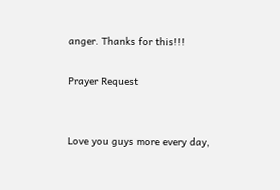anger. Thanks for this!!!

Prayer Request


Love you guys more every day,